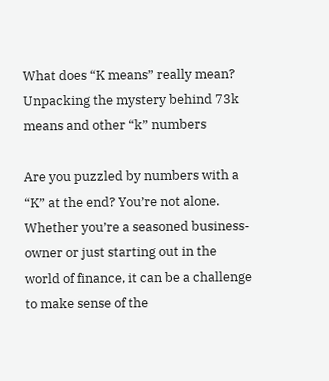What does “K means” really mean? Unpacking the mystery behind 73k means and other “k” numbers

Are you puzzled by numbers with a “K” at the end? You’re not alone. Whether you’re a seasoned business-owner or just starting out in the world of finance, it can be a challenge to make sense of the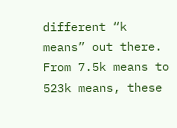different “k means” out there. From 7.5k means to 523k means, these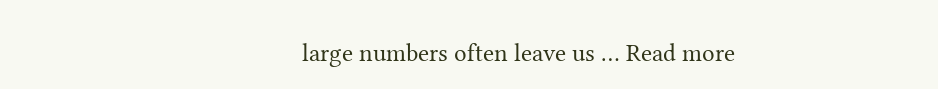large numbers often leave us … Read more